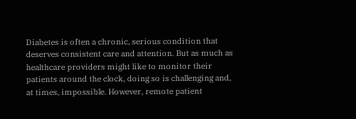Diabetes is often a chronic, serious condition that deserves consistent care and attention. But as much as healthcare providers might like to monitor their patients around the clock, doing so is challenging and, at times, impossible. However, remote patient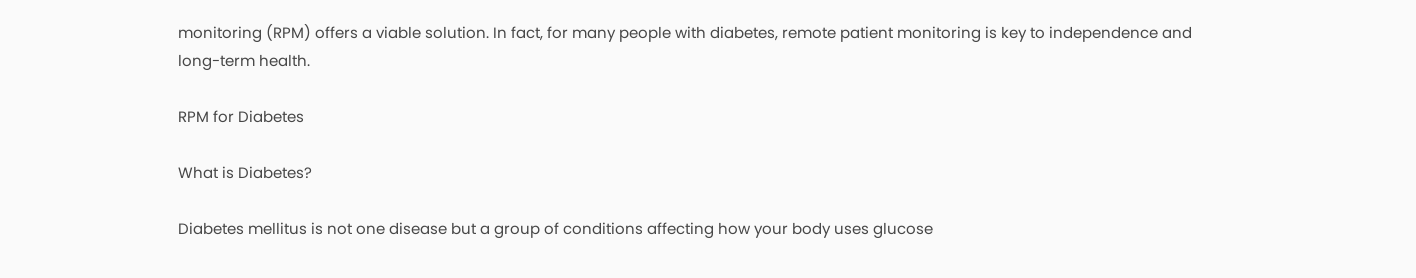monitoring (RPM) offers a viable solution. In fact, for many people with diabetes, remote patient monitoring is key to independence and long-term health.

RPM for Diabetes

What is Diabetes?

Diabetes mellitus is not one disease but a group of conditions affecting how your body uses glucose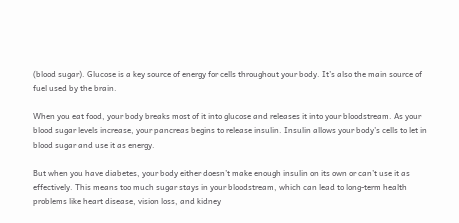(blood sugar). Glucose is a key source of energy for cells throughout your body. It’s also the main source of fuel used by the brain.

When you eat food, your body breaks most of it into glucose and releases it into your bloodstream. As your blood sugar levels increase, your pancreas begins to release insulin. Insulin allows your body’s cells to let in blood sugar and use it as energy.

But when you have diabetes, your body either doesn’t make enough insulin on its own or can’t use it as effectively. This means too much sugar stays in your bloodstream, which can lead to long-term health problems like heart disease, vision loss, and kidney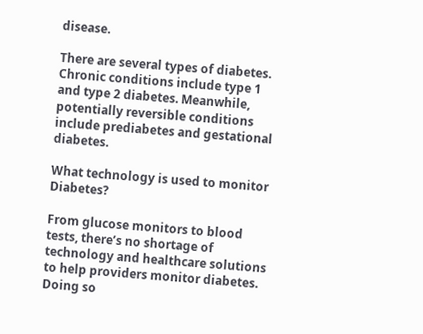disease.

There are several types of diabetes. Chronic conditions include type 1 and type 2 diabetes. Meanwhile, potentially reversible conditions include prediabetes and gestational diabetes.

What technology is used to monitor Diabetes?

From glucose monitors to blood tests, there’s no shortage of technology and healthcare solutions to help providers monitor diabetes. Doing so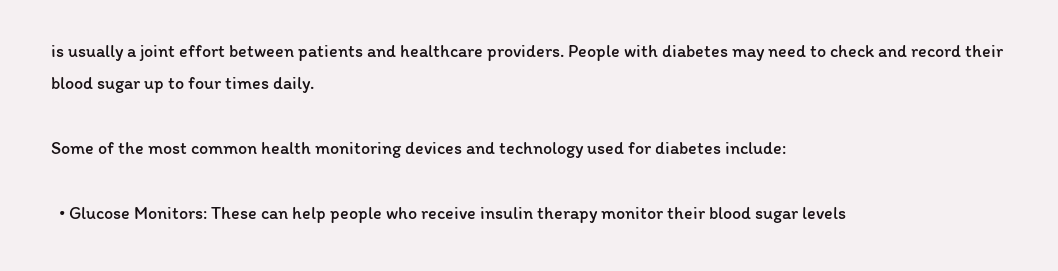is usually a joint effort between patients and healthcare providers. People with diabetes may need to check and record their blood sugar up to four times daily.

Some of the most common health monitoring devices and technology used for diabetes include:

  • Glucose Monitors: These can help people who receive insulin therapy monitor their blood sugar levels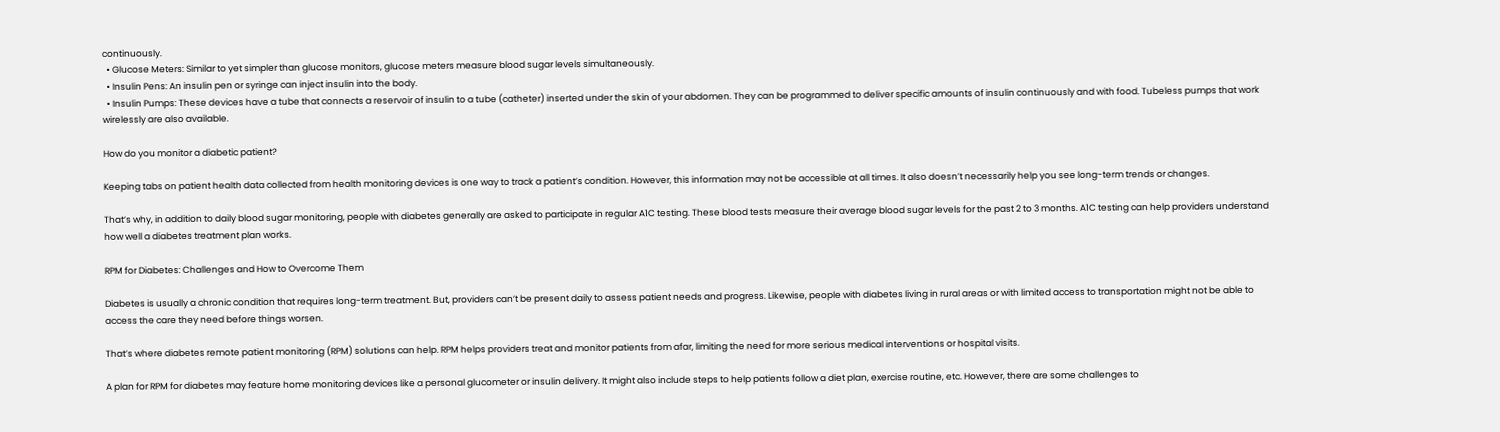continuously.
  • Glucose Meters: Similar to yet simpler than glucose monitors, glucose meters measure blood sugar levels simultaneously.
  • Insulin Pens: An insulin pen or syringe can inject insulin into the body.
  • Insulin Pumps: These devices have a tube that connects a reservoir of insulin to a tube (catheter) inserted under the skin of your abdomen. They can be programmed to deliver specific amounts of insulin continuously and with food. Tubeless pumps that work wirelessly are also available.

How do you monitor a diabetic patient?

Keeping tabs on patient health data collected from health monitoring devices is one way to track a patient’s condition. However, this information may not be accessible at all times. It also doesn’t necessarily help you see long-term trends or changes.

That’s why, in addition to daily blood sugar monitoring, people with diabetes generally are asked to participate in regular A1C testing. These blood tests measure their average blood sugar levels for the past 2 to 3 months. A1C testing can help providers understand how well a diabetes treatment plan works.

RPM for Diabetes: Challenges and How to Overcome Them

Diabetes is usually a chronic condition that requires long-term treatment. But, providers can’t be present daily to assess patient needs and progress. Likewise, people with diabetes living in rural areas or with limited access to transportation might not be able to access the care they need before things worsen.

That’s where diabetes remote patient monitoring (RPM) solutions can help. RPM helps providers treat and monitor patients from afar, limiting the need for more serious medical interventions or hospital visits.

A plan for RPM for diabetes may feature home monitoring devices like a personal glucometer or insulin delivery. It might also include steps to help patients follow a diet plan, exercise routine, etc. However, there are some challenges to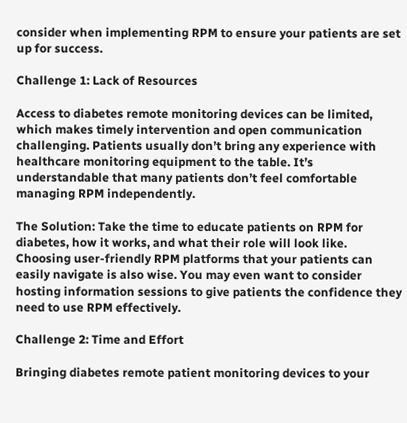consider when implementing RPM to ensure your patients are set up for success.

Challenge 1: Lack of Resources

Access to diabetes remote monitoring devices can be limited, which makes timely intervention and open communication challenging. Patients usually don’t bring any experience with healthcare monitoring equipment to the table. It’s understandable that many patients don’t feel comfortable managing RPM independently.

The Solution: Take the time to educate patients on RPM for diabetes, how it works, and what their role will look like. Choosing user-friendly RPM platforms that your patients can easily navigate is also wise. You may even want to consider hosting information sessions to give patients the confidence they need to use RPM effectively.

Challenge 2: Time and Effort

Bringing diabetes remote patient monitoring devices to your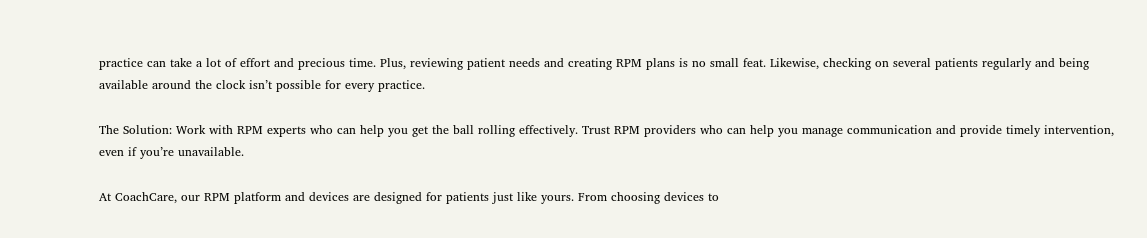practice can take a lot of effort and precious time. Plus, reviewing patient needs and creating RPM plans is no small feat. Likewise, checking on several patients regularly and being available around the clock isn’t possible for every practice.

The Solution: Work with RPM experts who can help you get the ball rolling effectively. Trust RPM providers who can help you manage communication and provide timely intervention, even if you’re unavailable.

At CoachCare, our RPM platform and devices are designed for patients just like yours. From choosing devices to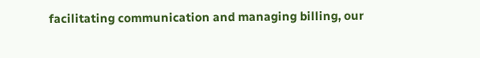facilitating communication and managing billing, our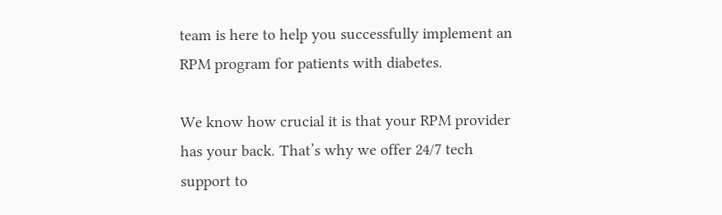team is here to help you successfully implement an RPM program for patients with diabetes.

We know how crucial it is that your RPM provider has your back. That’s why we offer 24/7 tech support to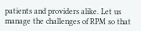patients and providers alike. Let us manage the challenges of RPM so that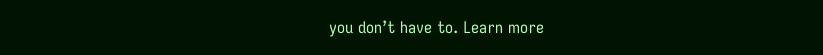you don’t have to. Learn more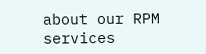about our RPM services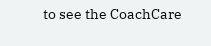to see the CoachCare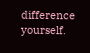difference yourself.